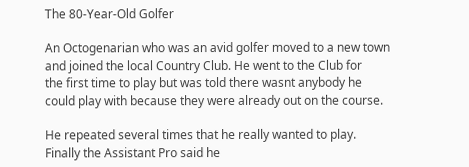The 80-Year-Old Golfer

An Octogenarian who was an avid golfer moved to a new town
and joined the local Country Club. He went to the Club for
the first time to play but was told there wasnt anybody he
could play with because they were already out on the course.

He repeated several times that he really wanted to play.
Finally the Assistant Pro said he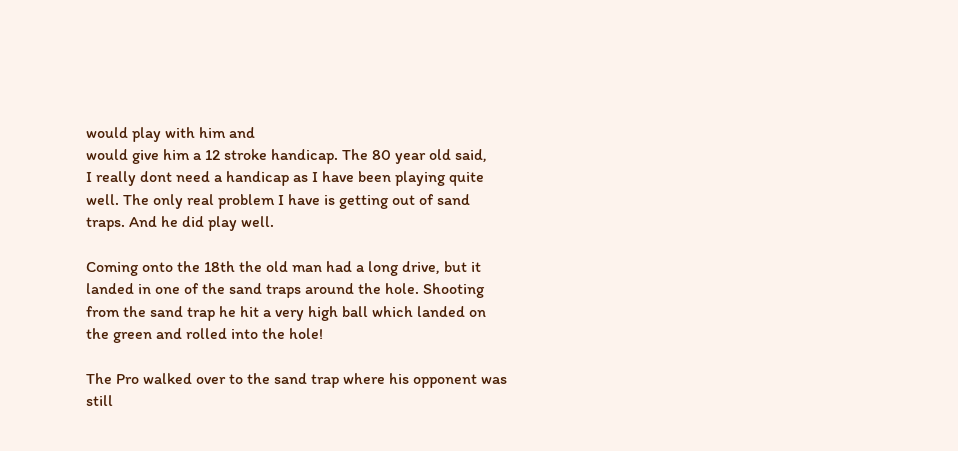would play with him and
would give him a 12 stroke handicap. The 80 year old said,
I really dont need a handicap as I have been playing quite
well. The only real problem I have is getting out of sand
traps. And he did play well.

Coming onto the 18th the old man had a long drive, but it
landed in one of the sand traps around the hole. Shooting
from the sand trap he hit a very high ball which landed on
the green and rolled into the hole!

The Pro walked over to the sand trap where his opponent was
still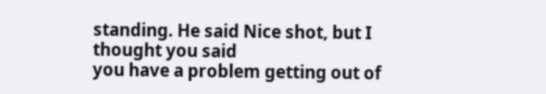standing. He said Nice shot, but I thought you said
you have a problem getting out of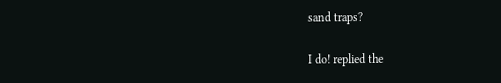sand traps?

I do! replied the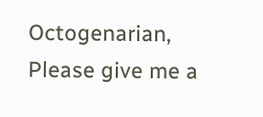Octogenarian, Please give me a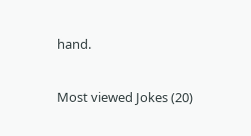hand.

Most viewed Jokes (20)